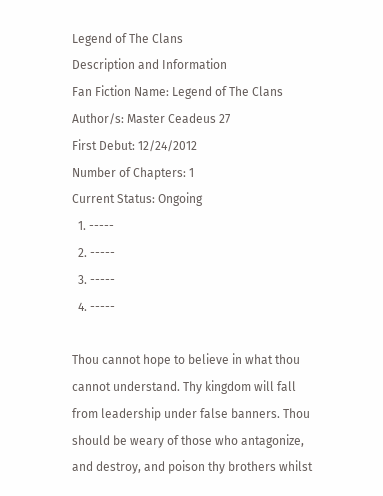Legend of The Clans
Description and Information
Fan Fiction Name: Legend of The Clans
Author/s: Master Ceadeus 27
First Debut: 12/24/2012
Number of Chapters: 1
Current Status: Ongoing
  1. -----
  2. -----
  3. -----
  4. -----

Thou cannot hope to believe in what thou cannot understand. Thy kingdom will fall from leadership under false banners. Thou should be weary of those who antagonize, and destroy, and poison thy brothers whilst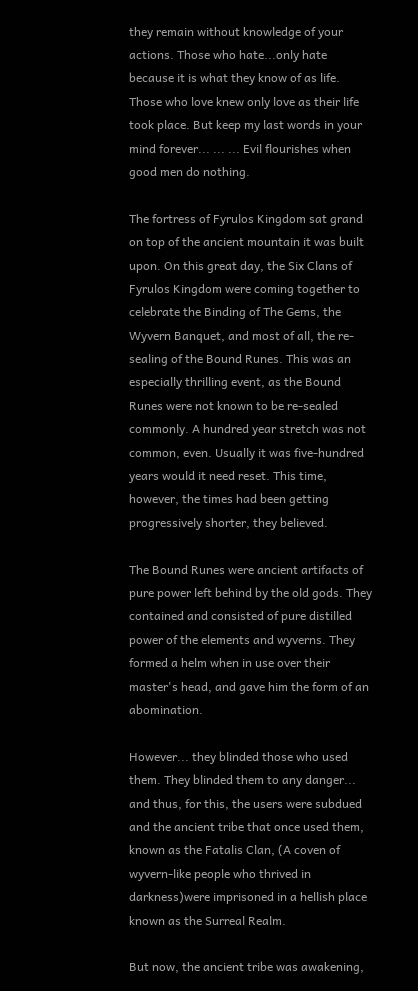they remain without knowledge of your actions. Those who hate...only hate because it is what they know of as life. Those who love knew only love as their life took place. But keep my last words in your mind forever... ... ... Evil flourishes when good men do nothing.

The fortress of Fyrulos Kingdom sat grand on top of the ancient mountain it was built upon. On this great day, the Six Clans of Fyrulos Kingdom were coming together to celebrate the Binding of The Gems, the Wyvern Banquet, and most of all, the re-sealing of the Bound Runes. This was an especially thrilling event, as the Bound Runes were not known to be re-sealed commonly. A hundred year stretch was not common, even. Usually it was five-hundred years would it need reset. This time, however, the times had been getting progressively shorter, they believed.

The Bound Runes were ancient artifacts of pure power left behind by the old gods. They contained and consisted of pure distilled power of the elements and wyverns. They formed a helm when in use over their master's head, and gave him the form of an abomination.

However... they blinded those who used them. They blinded them to any danger... and thus, for this, the users were subdued and the ancient tribe that once used them, known as the Fatalis Clan, (A coven of wyvern-like people who thrived in darkness)were imprisoned in a hellish place known as the Surreal Realm.

But now, the ancient tribe was awakening,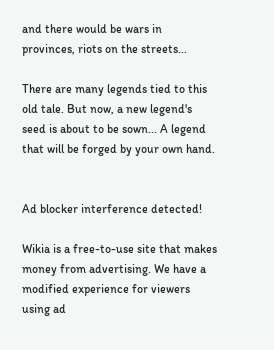and there would be wars in provinces, riots on the streets...

There are many legends tied to this old tale. But now, a new legend's seed is about to be sown... A legend that will be forged by your own hand.


Ad blocker interference detected!

Wikia is a free-to-use site that makes money from advertising. We have a modified experience for viewers using ad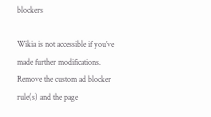blockers

Wikia is not accessible if you’ve made further modifications. Remove the custom ad blocker rule(s) and the page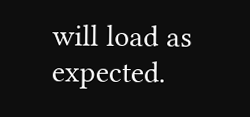will load as expected.